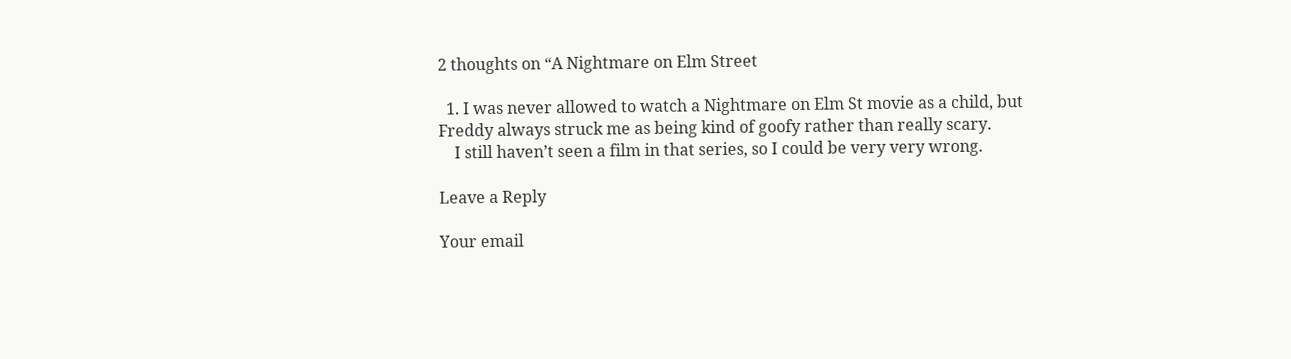2 thoughts on “A Nightmare on Elm Street

  1. I was never allowed to watch a Nightmare on Elm St movie as a child, but Freddy always struck me as being kind of goofy rather than really scary.
    I still haven’t seen a film in that series, so I could be very very wrong.

Leave a Reply

Your email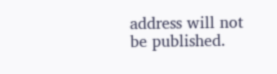address will not be published.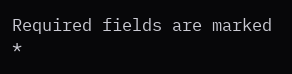Required fields are marked *